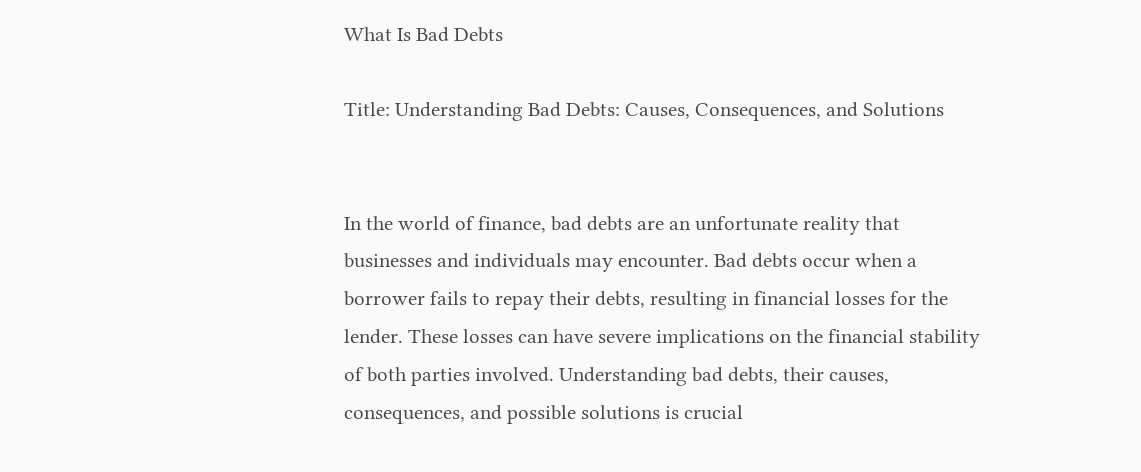What Is Bad Debts

Title: Understanding Bad Debts: Causes, Consequences, and Solutions


In the world of finance, bad debts are an unfortunate reality that businesses and individuals may encounter. Bad debts occur when a borrower fails to repay their debts, resulting in financial losses for the lender. These losses can have severe implications on the financial stability of both parties involved. Understanding bad debts, their causes, consequences, and possible solutions is crucial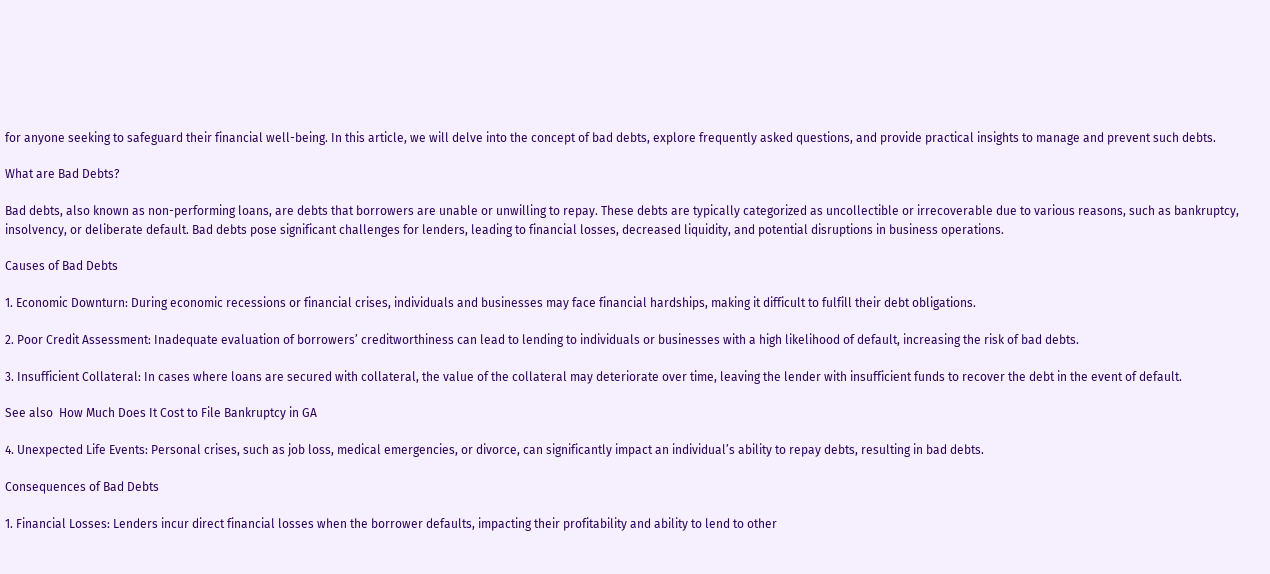for anyone seeking to safeguard their financial well-being. In this article, we will delve into the concept of bad debts, explore frequently asked questions, and provide practical insights to manage and prevent such debts.

What are Bad Debts?

Bad debts, also known as non-performing loans, are debts that borrowers are unable or unwilling to repay. These debts are typically categorized as uncollectible or irrecoverable due to various reasons, such as bankruptcy, insolvency, or deliberate default. Bad debts pose significant challenges for lenders, leading to financial losses, decreased liquidity, and potential disruptions in business operations.

Causes of Bad Debts

1. Economic Downturn: During economic recessions or financial crises, individuals and businesses may face financial hardships, making it difficult to fulfill their debt obligations.

2. Poor Credit Assessment: Inadequate evaluation of borrowers’ creditworthiness can lead to lending to individuals or businesses with a high likelihood of default, increasing the risk of bad debts.

3. Insufficient Collateral: In cases where loans are secured with collateral, the value of the collateral may deteriorate over time, leaving the lender with insufficient funds to recover the debt in the event of default.

See also  How Much Does It Cost to File Bankruptcy in GA

4. Unexpected Life Events: Personal crises, such as job loss, medical emergencies, or divorce, can significantly impact an individual’s ability to repay debts, resulting in bad debts.

Consequences of Bad Debts

1. Financial Losses: Lenders incur direct financial losses when the borrower defaults, impacting their profitability and ability to lend to other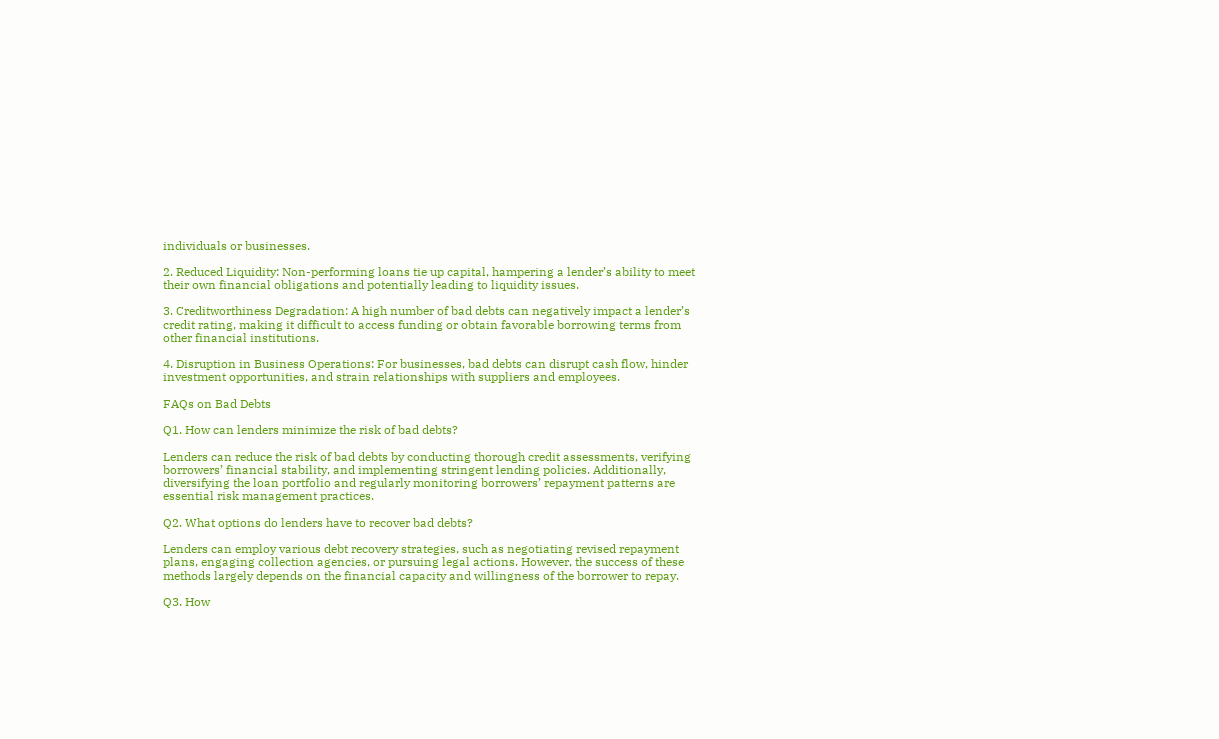individuals or businesses.

2. Reduced Liquidity: Non-performing loans tie up capital, hampering a lender’s ability to meet their own financial obligations and potentially leading to liquidity issues.

3. Creditworthiness Degradation: A high number of bad debts can negatively impact a lender’s credit rating, making it difficult to access funding or obtain favorable borrowing terms from other financial institutions.

4. Disruption in Business Operations: For businesses, bad debts can disrupt cash flow, hinder investment opportunities, and strain relationships with suppliers and employees.

FAQs on Bad Debts

Q1. How can lenders minimize the risk of bad debts?

Lenders can reduce the risk of bad debts by conducting thorough credit assessments, verifying borrowers’ financial stability, and implementing stringent lending policies. Additionally, diversifying the loan portfolio and regularly monitoring borrowers’ repayment patterns are essential risk management practices.

Q2. What options do lenders have to recover bad debts?

Lenders can employ various debt recovery strategies, such as negotiating revised repayment plans, engaging collection agencies, or pursuing legal actions. However, the success of these methods largely depends on the financial capacity and willingness of the borrower to repay.

Q3. How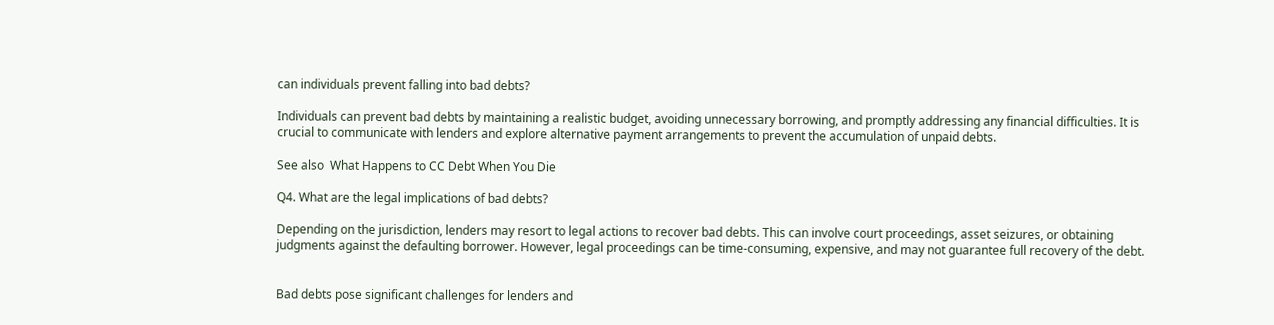can individuals prevent falling into bad debts?

Individuals can prevent bad debts by maintaining a realistic budget, avoiding unnecessary borrowing, and promptly addressing any financial difficulties. It is crucial to communicate with lenders and explore alternative payment arrangements to prevent the accumulation of unpaid debts.

See also  What Happens to CC Debt When You Die

Q4. What are the legal implications of bad debts?

Depending on the jurisdiction, lenders may resort to legal actions to recover bad debts. This can involve court proceedings, asset seizures, or obtaining judgments against the defaulting borrower. However, legal proceedings can be time-consuming, expensive, and may not guarantee full recovery of the debt.


Bad debts pose significant challenges for lenders and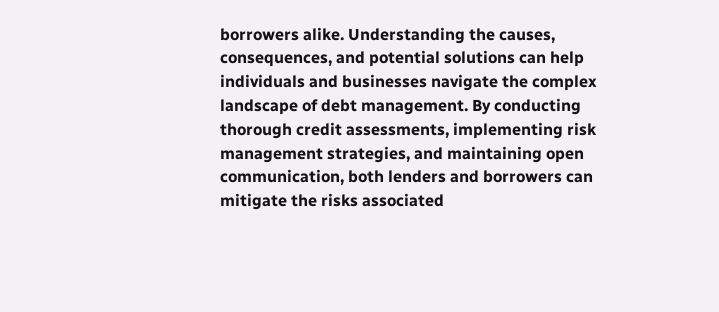borrowers alike. Understanding the causes, consequences, and potential solutions can help individuals and businesses navigate the complex landscape of debt management. By conducting thorough credit assessments, implementing risk management strategies, and maintaining open communication, both lenders and borrowers can mitigate the risks associated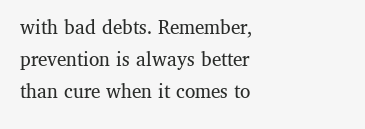with bad debts. Remember, prevention is always better than cure when it comes to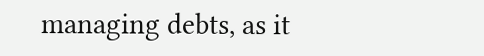managing debts, as it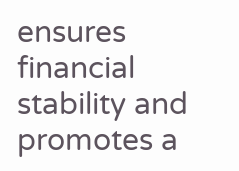ensures financial stability and promotes a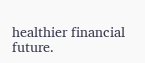healthier financial future.